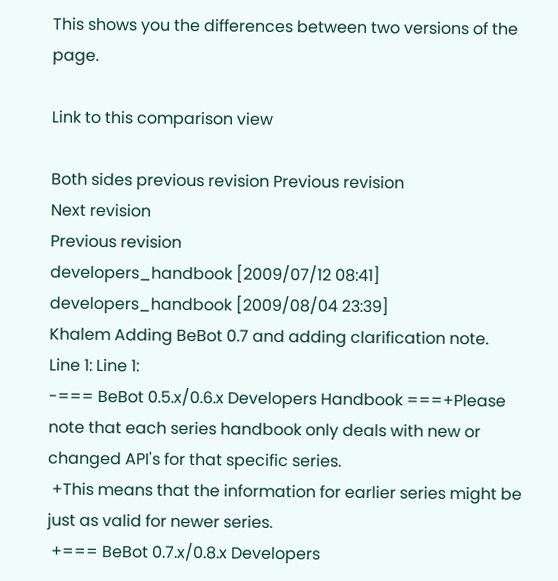This shows you the differences between two versions of the page.

Link to this comparison view

Both sides previous revision Previous revision
Next revision
Previous revision
developers_handbook [2009/07/12 08:41]
developers_handbook [2009/08/04 23:39]
Khalem Adding BeBot 0.7 and adding clarification note.
Line 1: Line 1:
-=== BeBot 0.5.x/0.6.x Developers Handbook ===+Please note that each series handbook only deals with new or changed API's for that specific series.
 +This means that the information for earlier series might be just as valid for newer series.
 +=== BeBot 0.7.x/0.8.x Developers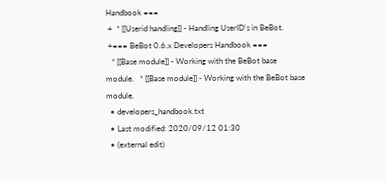Handbook ===
 +  * [[Userid handling]] - Handling UserID's in BeBot.
 +=== BeBot 0.6.x Developers Handbook ===
   * [[Base module]] - Working with the BeBot base module.   * [[Base module]] - Working with the BeBot base module.
  • developers_handbook.txt
  • Last modified: 2020/09/12 01:30
  • (external edit)